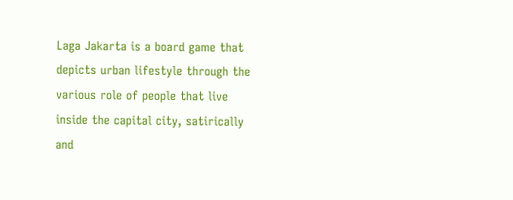Laga Jakarta is a board game that depicts urban lifestyle through the various role of people that live inside the capital city, satirically and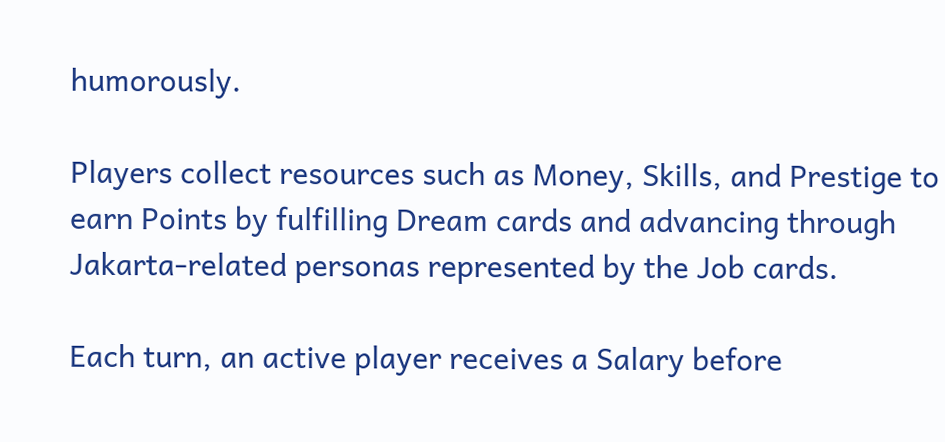humorously.

Players collect resources such as Money, Skills, and Prestige to earn Points by fulfilling Dream cards and advancing through Jakarta-related personas represented by the Job cards.

Each turn, an active player receives a Salary before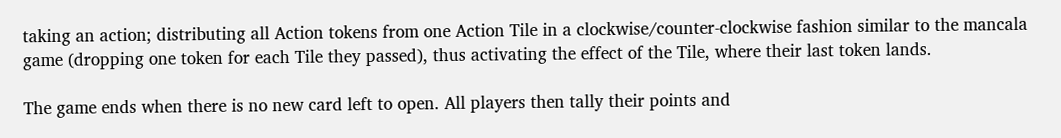taking an action; distributing all Action tokens from one Action Tile in a clockwise/counter-clockwise fashion similar to the mancala game (dropping one token for each Tile they passed), thus activating the effect of the Tile, where their last token lands.

The game ends when there is no new card left to open. All players then tally their points and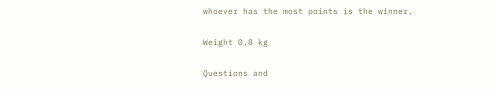whoever has the most points is the winner.

Weight 0,8 kg

Questions and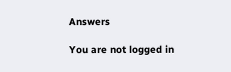Answers

You are not logged in